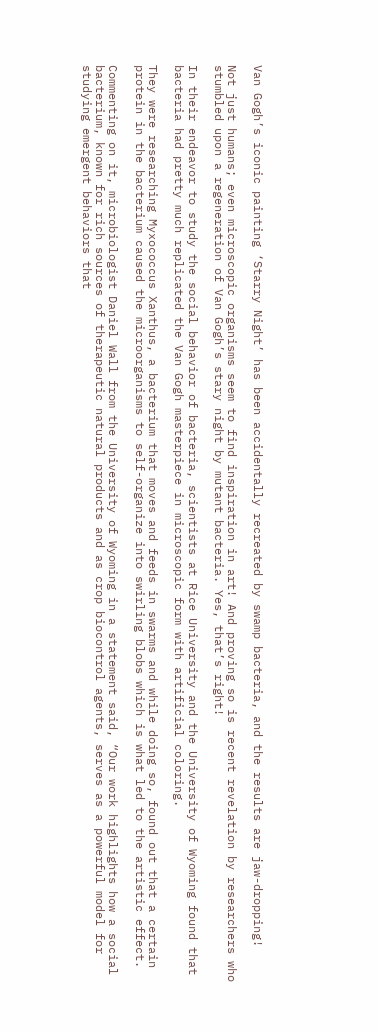Van Gogh’s iconic painting ‘Starry Night’ has been accidentally recreated by swamp bacteria, and the results are jaw-dropping!

Not just humans; even microscopic organisms seem to find inspiration in art! And proving so is recent revelation by researchers who stumbled upon a regeneration of Van Gogh’s stary night by mutant bacteria. Yes, that’s right!

In their endeavor to study the social behavior of bacteria, scientists at Rice University and the University of Wyoming found that bacteria had pretty much replicated the Van Gogh masterpiece in microscopic form with artificial coloring.

They were researching Myxococcus Xanthus, a bacterium that moves and feeds in swarms and while doing so, found out that a certain protein in the bacterium caused the microorganisms to self-organize into swirling blobs which is what led to the artistic effect.

Commenting on it, microbiologist Daniel Wall from the University of Wyoming in a statement said, “Our work highlights how a social bacterium, known for rich sources of therapeutic natural products and as crop biocontrol agents, serves as a powerful model for studying emergent behaviors that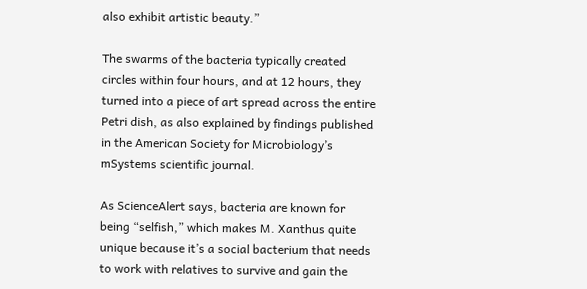also exhibit artistic beauty.”

The swarms of the bacteria typically created circles within four hours, and at 12 hours, they turned into a piece of art spread across the entire Petri dish, as also explained by findings published in the American Society for Microbiology’s mSystems scientific journal.

As ScienceAlert says, bacteria are known for being “selfish,” which makes M. Xanthus quite unique because it’s a social bacterium that needs to work with relatives to survive and gain the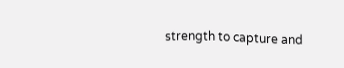strength to capture and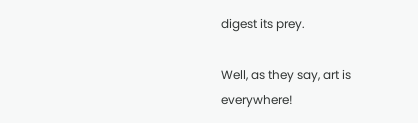digest its prey.

Well, as they say, art is everywhere!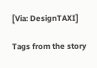[Via: DesignTAXI]

Tags from the story